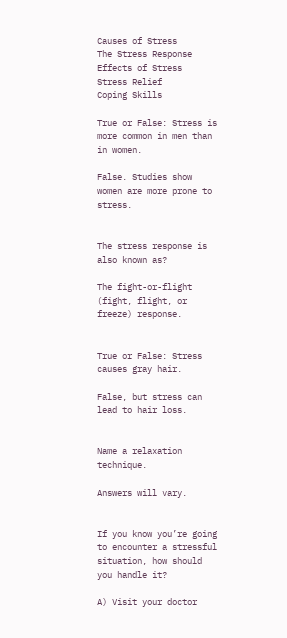Causes of Stress
The Stress Response
Effects of Stress
Stress Relief
Coping Skills

True or False: Stress is more common in men than in women.

False. Studies show women are more prone to stress.


The stress response is also known as?

The fight-or-flight (fight, flight, or freeze) response.


True or False: Stress causes gray hair.

False, but stress can lead to hair loss.


Name a relaxation technique.

Answers will vary.


If you know you’re going to encounter a stressful situation, how should you handle it?

A) Visit your doctor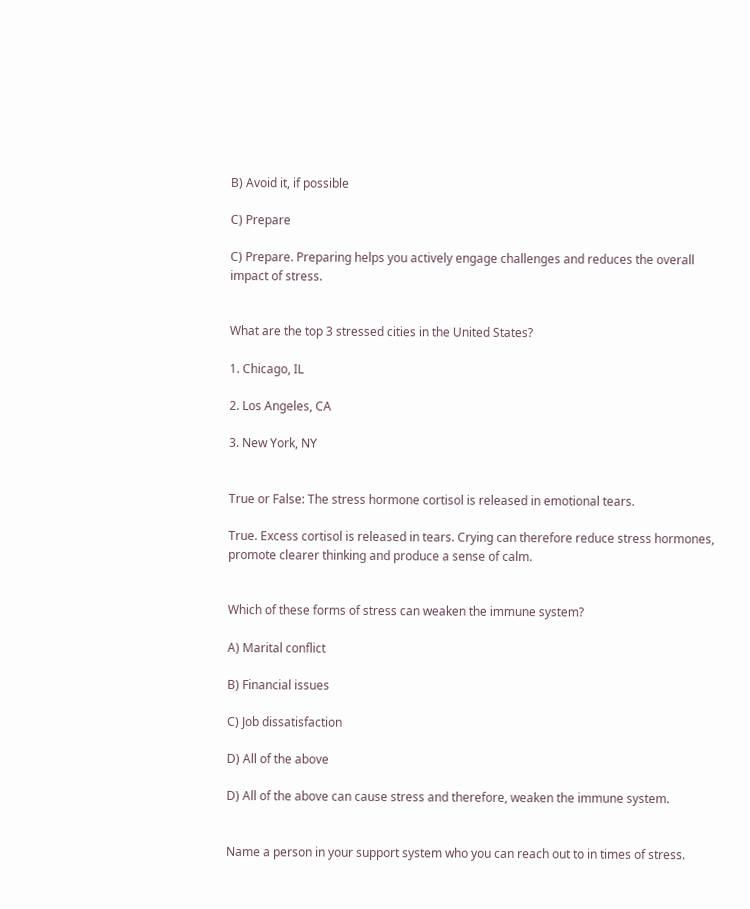B) Avoid it, if possible

C) Prepare

C) Prepare. Preparing helps you actively engage challenges and reduces the overall impact of stress.


What are the top 3 stressed cities in the United States?

1. Chicago, IL

2. Los Angeles, CA

3. New York, NY


True or False: The stress hormone cortisol is released in emotional tears.

True. Excess cortisol is released in tears. Crying can therefore reduce stress hormones, promote clearer thinking and produce a sense of calm.


Which of these forms of stress can weaken the immune system?

A) Marital conflict

B) Financial issues

C) Job dissatisfaction

D) All of the above

D) All of the above can cause stress and therefore, weaken the immune system.


Name a person in your support system who you can reach out to in times of stress.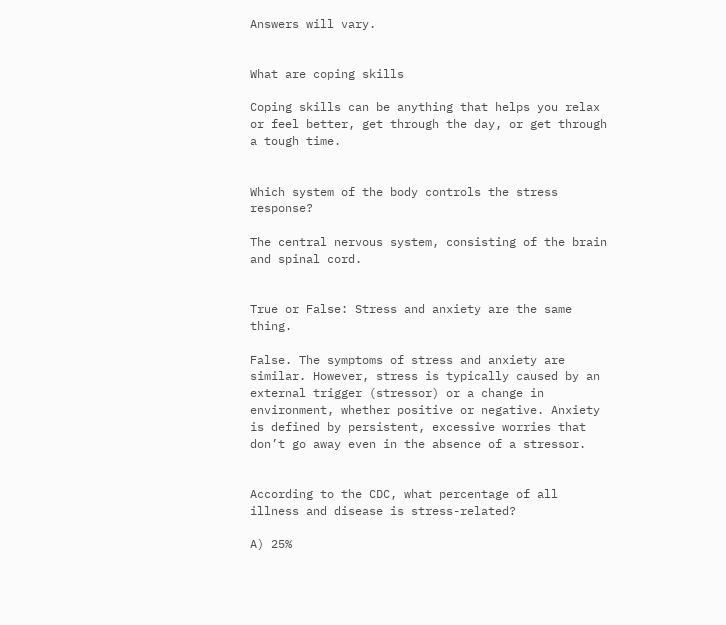Answers will vary.


What are coping skills

Coping skills can be anything that helps you relax or feel better, get through the day, or get through a tough time.


Which system of the body controls the stress response?

The central nervous system, consisting of the brain and spinal cord.


True or False: Stress and anxiety are the same thing.

False. The symptoms of stress and anxiety are similar. However, stress is typically caused by an external trigger (stressor) or a change in environment, whether positive or negative. Anxiety is defined by persistent, excessive worries that don’t go away even in the absence of a stressor.


According to the CDC, what percentage of all illness and disease is stress-related?

A) 25%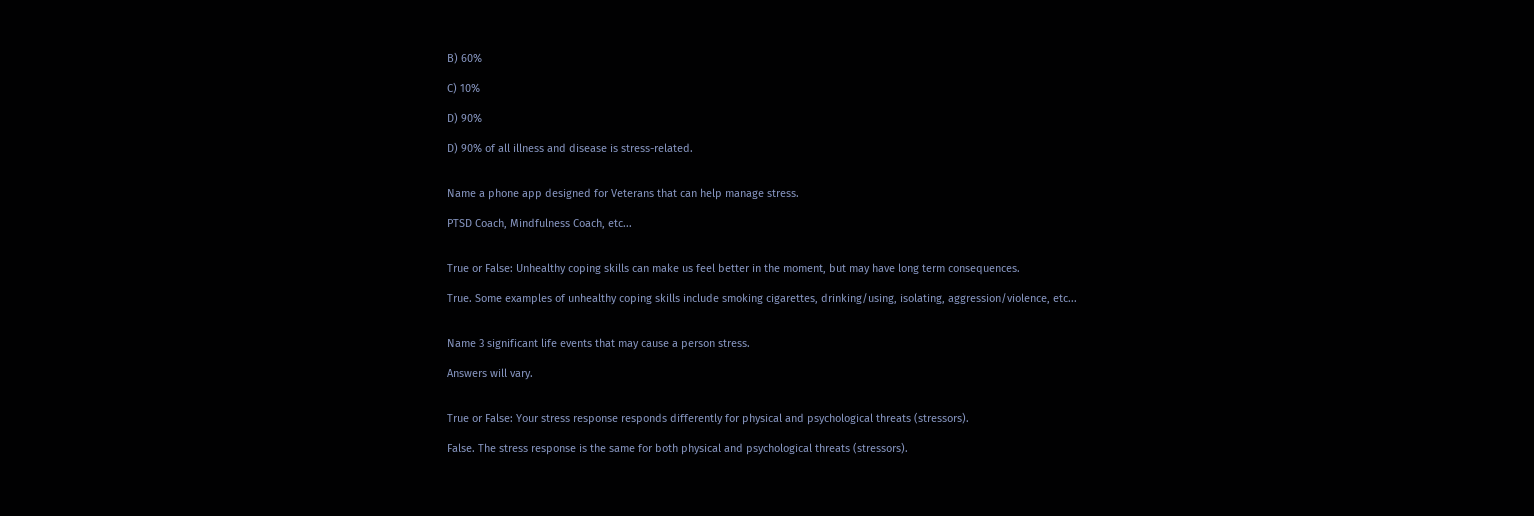B) 60%

C) 10%

D) 90%

D) 90% of all illness and disease is stress-related.


Name a phone app designed for Veterans that can help manage stress.

PTSD Coach, Mindfulness Coach, etc...


True or False: Unhealthy coping skills can make us feel better in the moment, but may have long term consequences.

True. Some examples of unhealthy coping skills include smoking cigarettes, drinking/using, isolating, aggression/violence, etc...


Name 3 significant life events that may cause a person stress.

Answers will vary.


True or False: Your stress response responds differently for physical and psychological threats (stressors).

False. The stress response is the same for both physical and psychological threats (stressors).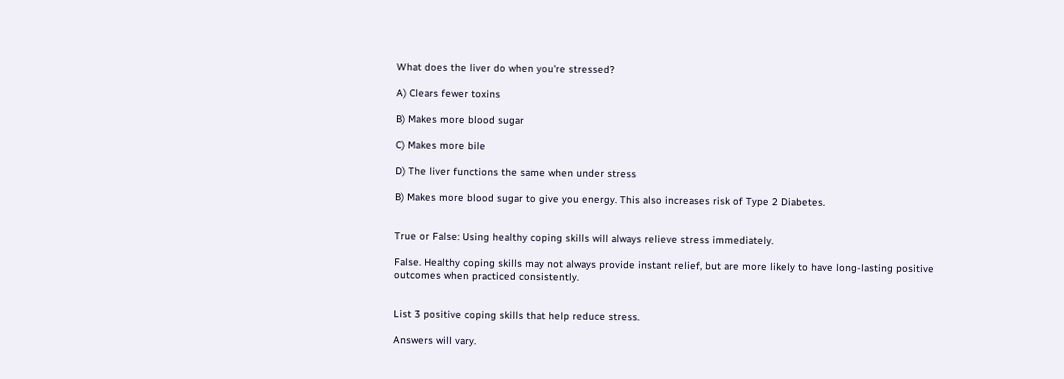What does the liver do when you're stressed?

A) Clears fewer toxins

B) Makes more blood sugar

C) Makes more bile

D) The liver functions the same when under stress

B) Makes more blood sugar to give you energy. This also increases risk of Type 2 Diabetes.


True or False: Using healthy coping skills will always relieve stress immediately.

False. Healthy coping skills may not always provide instant relief, but are more likely to have long-lasting positive outcomes when practiced consistently.


List 3 positive coping skills that help reduce stress.

Answers will vary.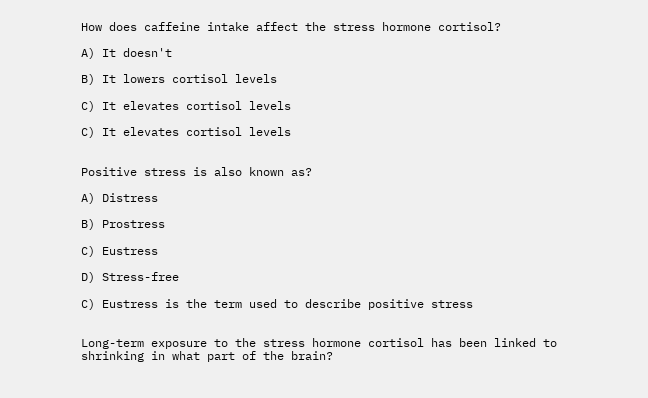How does caffeine intake affect the stress hormone cortisol?

A) It doesn't

B) It lowers cortisol levels

C) It elevates cortisol levels

C) It elevates cortisol levels


Positive stress is also known as?

A) Distress

B) Prostress

C) Eustress

D) Stress-free

C) Eustress is the term used to describe positive stress


Long-term exposure to the stress hormone cortisol has been linked to shrinking in what part of the brain?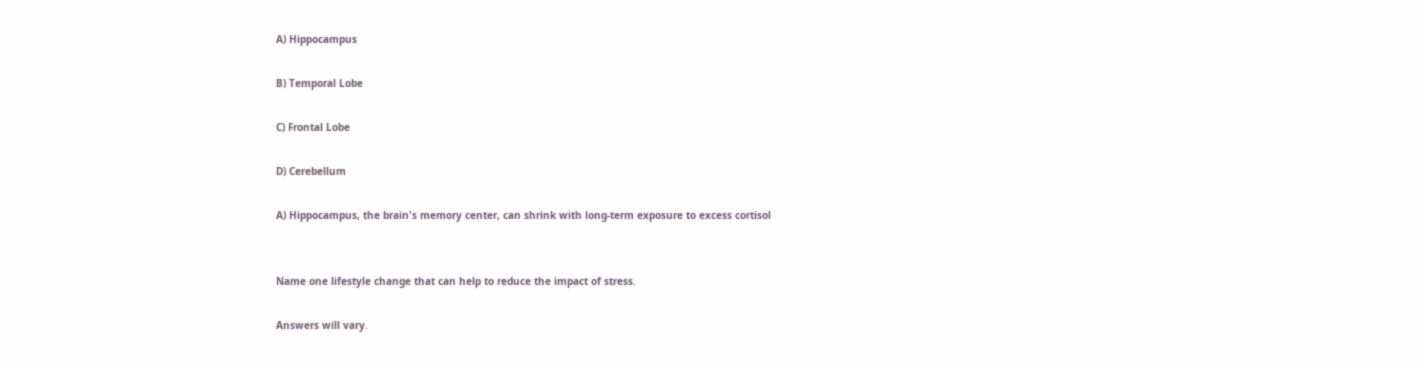A) Hippocampus

B) Temporal Lobe

C) Frontal Lobe

D) Cerebellum

A) Hippocampus, the brain's memory center, can shrink with long-term exposure to excess cortisol


Name one lifestyle change that can help to reduce the impact of stress.

Answers will vary.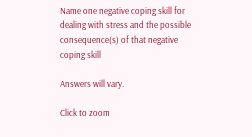Name one negative coping skill for dealing with stress and the possible consequence(s) of that negative coping skill

Answers will vary.

Click to zoom